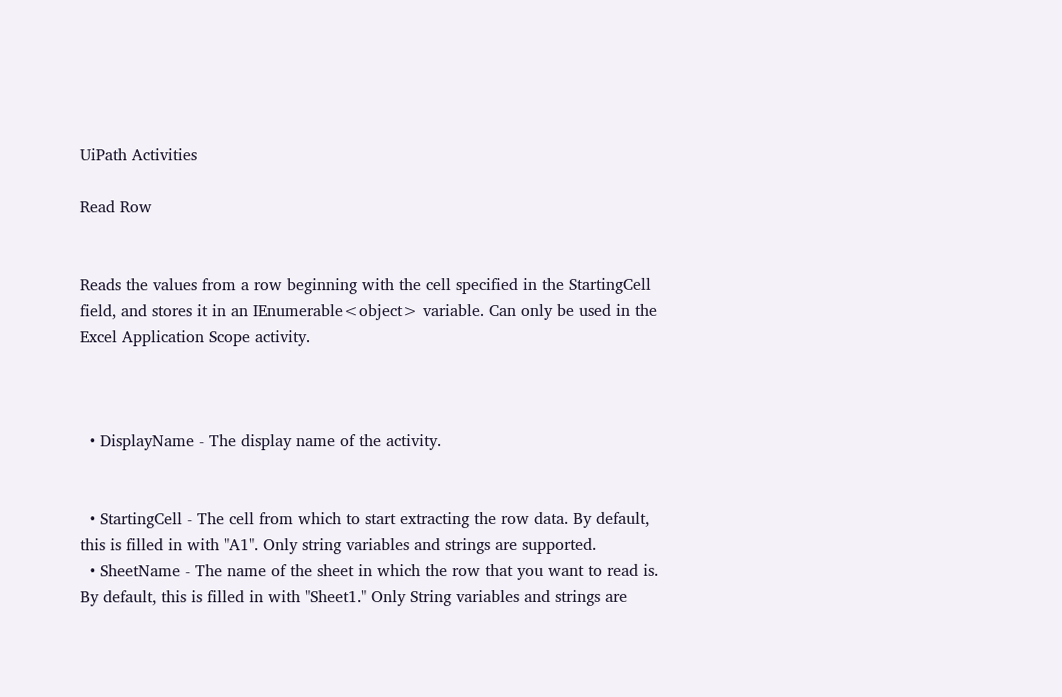UiPath Activities

Read Row


Reads the values from a row beginning with the cell specified in the StartingCell field, and stores it in an IEnumerable<object> variable. Can only be used in the Excel Application Scope activity.



  • DisplayName - The display name of the activity.


  • StartingCell - The cell from which to start extracting the row data. By default, this is filled in with "A1". Only string variables and strings are supported.
  • SheetName - The name of the sheet in which the row that you want to read is. By default, this is filled in with "Sheet1." Only String variables and strings are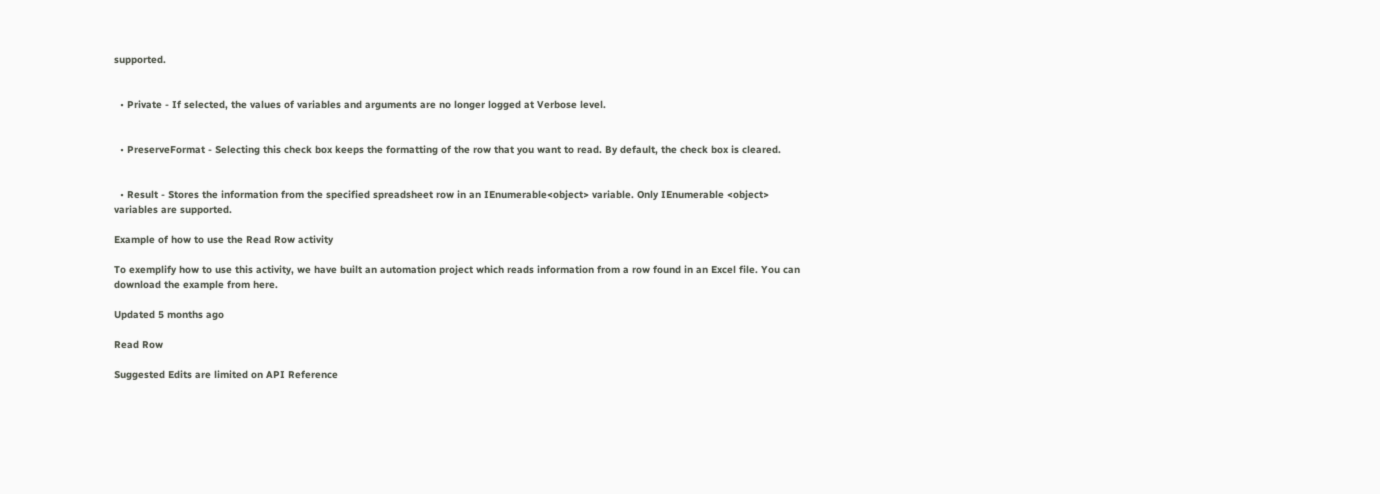supported.


  • Private - If selected, the values of variables and arguments are no longer logged at Verbose level.


  • PreserveFormat - Selecting this check box keeps the formatting of the row that you want to read. By default, the check box is cleared.


  • Result - Stores the information from the specified spreadsheet row in an IEnumerable<object> variable. Only IEnumerable <object> variables are supported.

Example of how to use the Read Row activity

To exemplify how to use this activity, we have built an automation project which reads information from a row found in an Excel file. You can download the example from here.

Updated 5 months ago

Read Row

Suggested Edits are limited on API Reference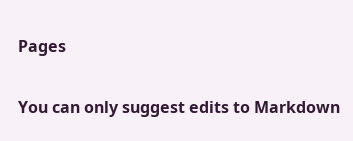Pages

You can only suggest edits to Markdown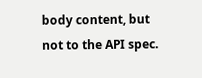body content, but not to the API spec.